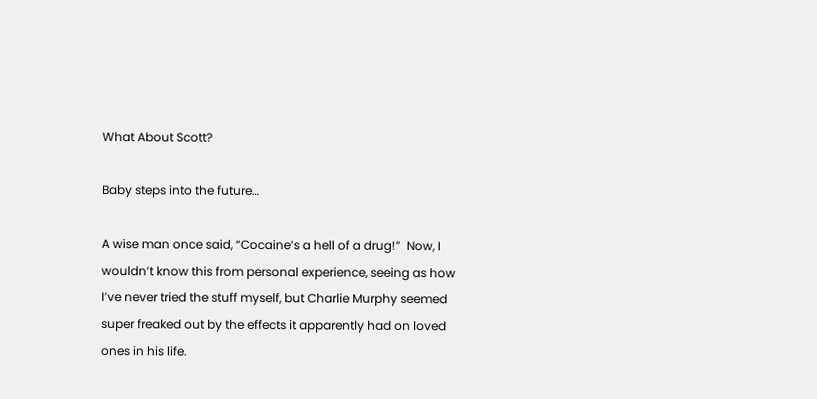What About Scott?

Baby steps into the future…

A wise man once said, “Cocaine’s a hell of a drug!”  Now, I wouldn’t know this from personal experience, seeing as how I’ve never tried the stuff myself, but Charlie Murphy seemed super freaked out by the effects it apparently had on loved ones in his life.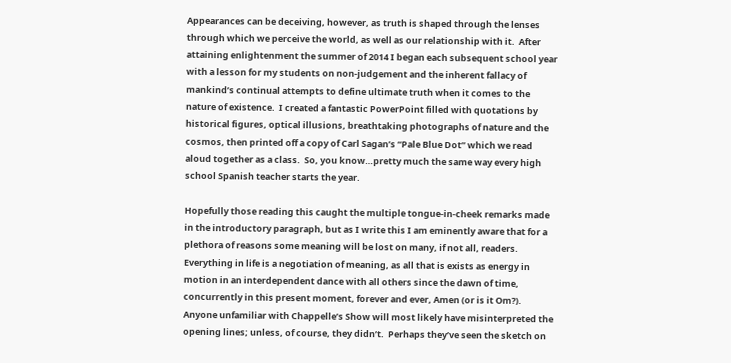Appearances can be deceiving, however, as truth is shaped through the lenses through which we perceive the world, as well as our relationship with it.  After attaining enlightenment the summer of 2014 I began each subsequent school year with a lesson for my students on non-judgement and the inherent fallacy of mankind’s continual attempts to define ultimate truth when it comes to the nature of existence.  I created a fantastic PowerPoint filled with quotations by historical figures, optical illusions, breathtaking photographs of nature and the cosmos, then printed off a copy of Carl Sagan’s “Pale Blue Dot” which we read aloud together as a class.  So, you know…pretty much the same way every high school Spanish teacher starts the year.

Hopefully those reading this caught the multiple tongue-in-cheek remarks made in the introductory paragraph, but as I write this I am eminently aware that for a plethora of reasons some meaning will be lost on many, if not all, readers.  Everything in life is a negotiation of meaning, as all that is exists as energy in motion in an interdependent dance with all others since the dawn of time, concurrently in this present moment, forever and ever, Amen (or is it Om?).  Anyone unfamiliar with Chappelle’s Show will most likely have misinterpreted the opening lines; unless, of course, they didn’t.  Perhaps they’ve seen the sketch on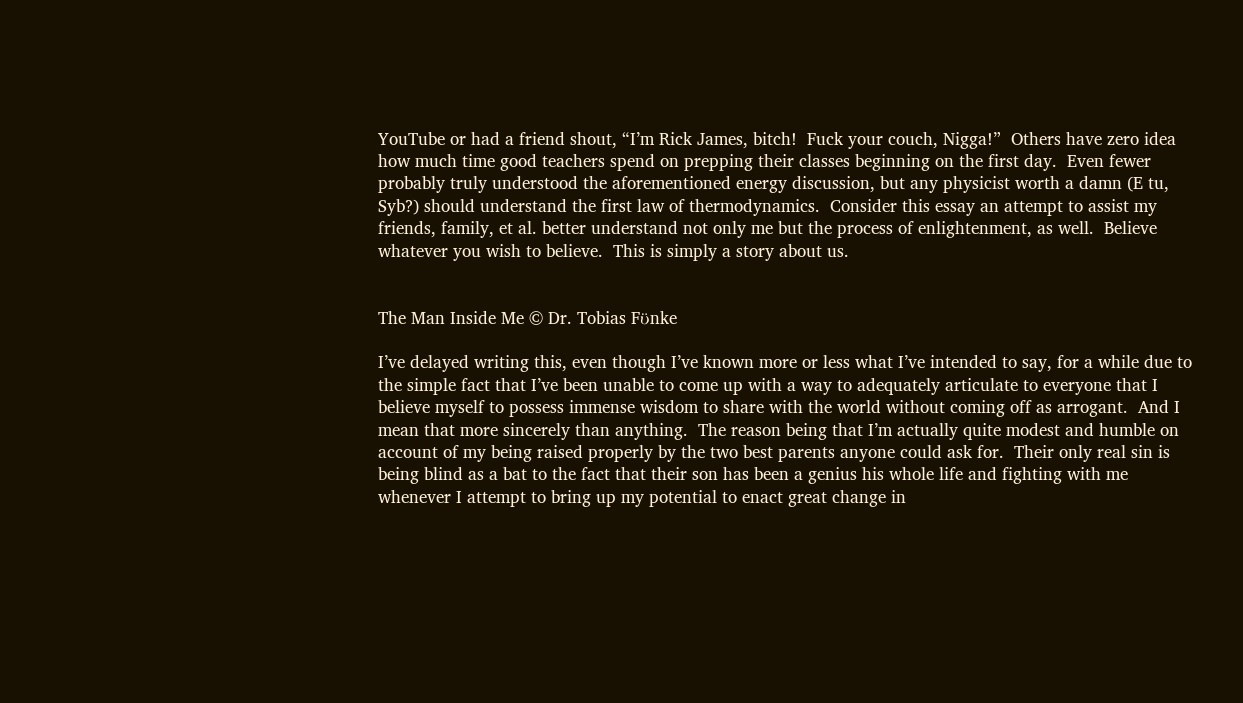YouTube or had a friend shout, “I’m Rick James, bitch!  Fuck your couch, Nigga!”  Others have zero idea how much time good teachers spend on prepping their classes beginning on the first day.  Even fewer probably truly understood the aforementioned energy discussion, but any physicist worth a damn (E tu, Syb?) should understand the first law of thermodynamics.  Consider this essay an attempt to assist my friends, family, et al. better understand not only me but the process of enlightenment, as well.  Believe whatever you wish to believe.  This is simply a story about us.


The Man Inside Me © Dr. Tobias Fϋnke

I’ve delayed writing this, even though I’ve known more or less what I’ve intended to say, for a while due to the simple fact that I’ve been unable to come up with a way to adequately articulate to everyone that I believe myself to possess immense wisdom to share with the world without coming off as arrogant.  And I mean that more sincerely than anything.  The reason being that I’m actually quite modest and humble on account of my being raised properly by the two best parents anyone could ask for.  Their only real sin is being blind as a bat to the fact that their son has been a genius his whole life and fighting with me whenever I attempt to bring up my potential to enact great change in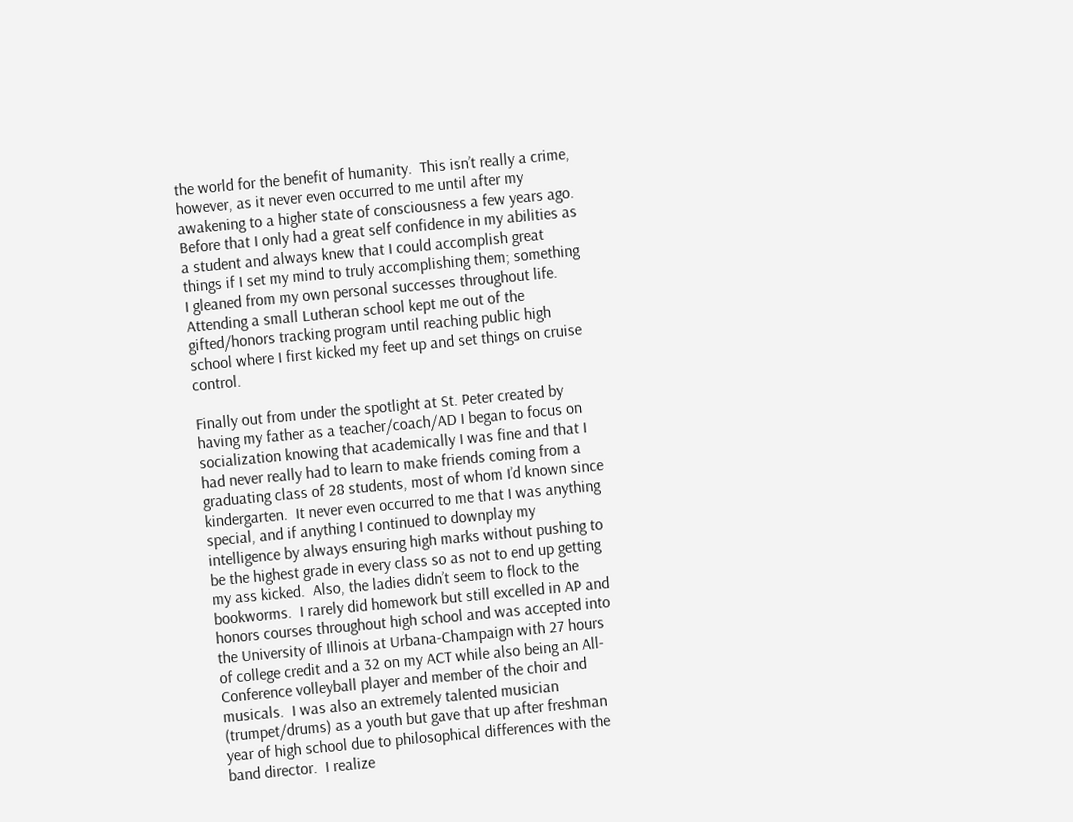the world for the benefit of humanity.  This isn’t really a crime, however, as it never even occurred to me until after my awakening to a higher state of consciousness a few years ago.  Before that I only had a great self confidence in my abilities as a student and always knew that I could accomplish great things if I set my mind to truly accomplishing them; something I gleaned from my own personal successes throughout life.  Attending a small Lutheran school kept me out of the gifted/honors tracking program until reaching public high school where I first kicked my feet up and set things on cruise control.

Finally out from under the spotlight at St. Peter created by having my father as a teacher/coach/AD I began to focus on socialization knowing that academically I was fine and that I had never really had to learn to make friends coming from a graduating class of 28 students, most of whom I’d known since kindergarten.  It never even occurred to me that I was anything special, and if anything I continued to downplay my intelligence by always ensuring high marks without pushing to be the highest grade in every class so as not to end up getting my ass kicked.  Also, the ladies didn’t seem to flock to the bookworms.  I rarely did homework but still excelled in AP and honors courses throughout high school and was accepted into the University of Illinois at Urbana-Champaign with 27 hours of college credit and a 32 on my ACT while also being an All-Conference volleyball player and member of the choir and musicals.  I was also an extremely talented musician (trumpet/drums) as a youth but gave that up after freshman year of high school due to philosophical differences with the band director.  I realize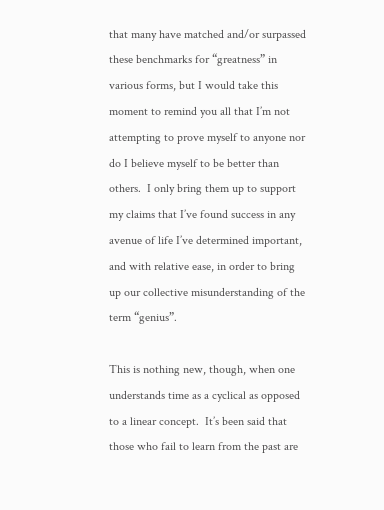that many have matched and/or surpassed these benchmarks for “greatness” in various forms, but I would take this moment to remind you all that I’m not attempting to prove myself to anyone nor do I believe myself to be better than others.  I only bring them up to support my claims that I’ve found success in any avenue of life I’ve determined important, and with relative ease, in order to bring up our collective misunderstanding of the term “genius”.

This is nothing new, though, when one understands time as a cyclical as opposed to a linear concept.  It’s been said that those who fail to learn from the past are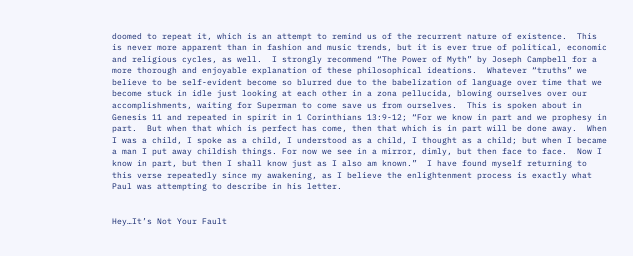doomed to repeat it, which is an attempt to remind us of the recurrent nature of existence.  This is never more apparent than in fashion and music trends, but it is ever true of political, economic and religious cycles, as well.  I strongly recommend “The Power of Myth” by Joseph Campbell for a more thorough and enjoyable explanation of these philosophical ideations.  Whatever “truths” we believe to be self-evident become so blurred due to the babelization of language over time that we become stuck in idle just looking at each other in a zona pellucida, blowing ourselves over our accomplishments, waiting for Superman to come save us from ourselves.  This is spoken about in Genesis 11 and repeated in spirit in 1 Corinthians 13:9-12; “For we know in part and we prophesy in part.  But when that which is perfect has come, then that which is in part will be done away.  When I was a child, I spoke as a child, I understood as a child, I thought as a child; but when I became a man I put away childish things. For now we see in a mirror, dimly, but then face to face.  Now I know in part, but then I shall know just as I also am known.”  I have found myself returning to this verse repeatedly since my awakening, as I believe the enlightenment process is exactly what Paul was attempting to describe in his letter.


Hey…It’s Not Your Fault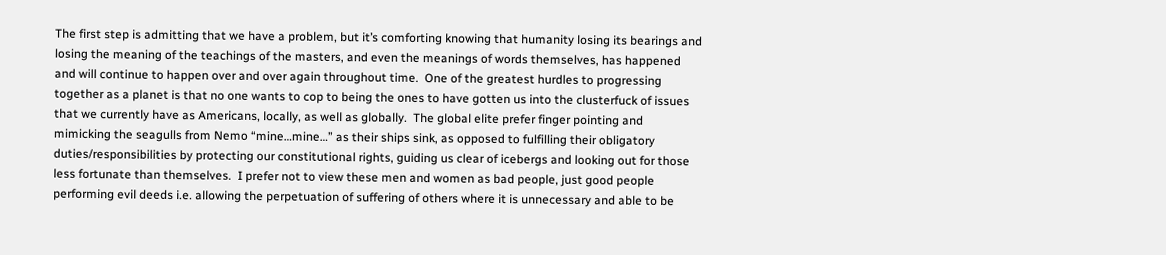The first step is admitting that we have a problem, but it’s comforting knowing that humanity losing its bearings and losing the meaning of the teachings of the masters, and even the meanings of words themselves, has happened and will continue to happen over and over again throughout time.  One of the greatest hurdles to progressing together as a planet is that no one wants to cop to being the ones to have gotten us into the clusterfuck of issues that we currently have as Americans, locally, as well as globally.  The global elite prefer finger pointing and mimicking the seagulls from Nemo “mine…mine…” as their ships sink, as opposed to fulfilling their obligatory duties/responsibilities by protecting our constitutional rights, guiding us clear of icebergs and looking out for those less fortunate than themselves.  I prefer not to view these men and women as bad people, just good people performing evil deeds i.e. allowing the perpetuation of suffering of others where it is unnecessary and able to be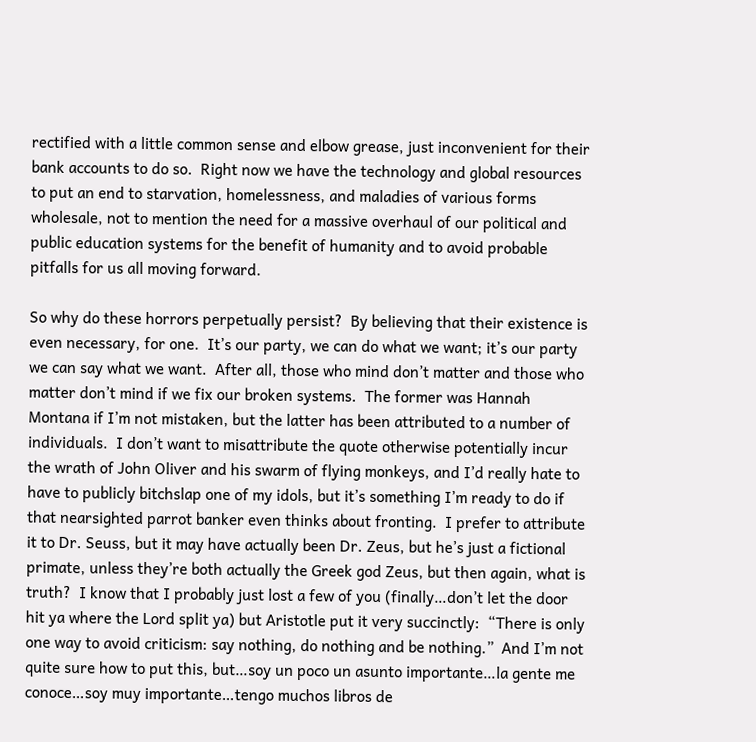rectified with a little common sense and elbow grease, just inconvenient for their bank accounts to do so.  Right now we have the technology and global resources to put an end to starvation, homelessness, and maladies of various forms wholesale, not to mention the need for a massive overhaul of our political and public education systems for the benefit of humanity and to avoid probable pitfalls for us all moving forward.

So why do these horrors perpetually persist?  By believing that their existence is even necessary, for one.  It’s our party, we can do what we want; it’s our party we can say what we want.  After all, those who mind don’t matter and those who matter don’t mind if we fix our broken systems.  The former was Hannah Montana if I’m not mistaken, but the latter has been attributed to a number of individuals.  I don’t want to misattribute the quote otherwise potentially incur the wrath of John Oliver and his swarm of flying monkeys, and I’d really hate to have to publicly bitchslap one of my idols, but it’s something I’m ready to do if that nearsighted parrot banker even thinks about fronting.  I prefer to attribute it to Dr. Seuss, but it may have actually been Dr. Zeus, but he’s just a fictional primate, unless they’re both actually the Greek god Zeus, but then again, what is truth?  I know that I probably just lost a few of you (finally…don’t let the door hit ya where the Lord split ya) but Aristotle put it very succinctly:  “There is only one way to avoid criticism: say nothing, do nothing and be nothing.”  And I’m not quite sure how to put this, but…soy un poco un asunto importante…la gente me conoce…soy muy importante…tengo muchos libros de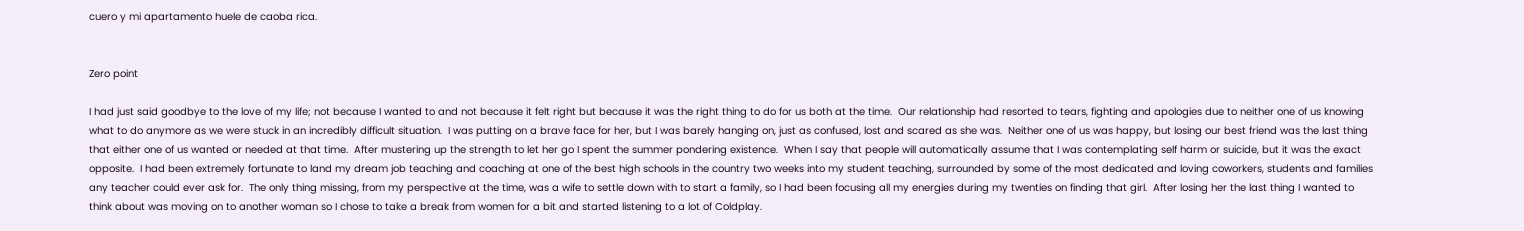cuero y mi apartamento huele de caoba rica.


Zero point

I had just said goodbye to the love of my life; not because I wanted to and not because it felt right but because it was the right thing to do for us both at the time.  Our relationship had resorted to tears, fighting and apologies due to neither one of us knowing what to do anymore as we were stuck in an incredibly difficult situation.  I was putting on a brave face for her, but I was barely hanging on, just as confused, lost and scared as she was.  Neither one of us was happy, but losing our best friend was the last thing that either one of us wanted or needed at that time.  After mustering up the strength to let her go I spent the summer pondering existence.  When I say that people will automatically assume that I was contemplating self harm or suicide, but it was the exact opposite.  I had been extremely fortunate to land my dream job teaching and coaching at one of the best high schools in the country two weeks into my student teaching, surrounded by some of the most dedicated and loving coworkers, students and families any teacher could ever ask for.  The only thing missing, from my perspective at the time, was a wife to settle down with to start a family, so I had been focusing all my energies during my twenties on finding that girl.  After losing her the last thing I wanted to think about was moving on to another woman so I chose to take a break from women for a bit and started listening to a lot of Coldplay.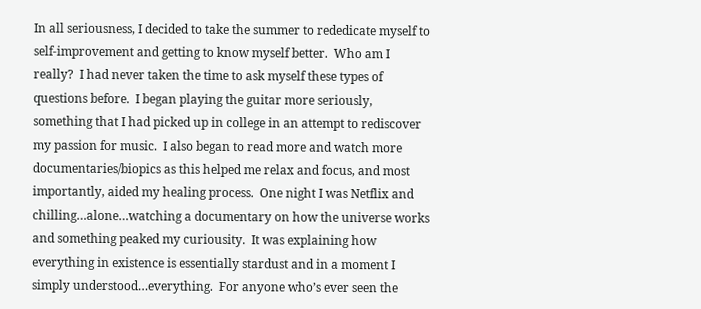In all seriousness, I decided to take the summer to rededicate myself to self-improvement and getting to know myself better.  Who am I really?  I had never taken the time to ask myself these types of questions before.  I began playing the guitar more seriously, something that I had picked up in college in an attempt to rediscover my passion for music.  I also began to read more and watch more documentaries/biopics as this helped me relax and focus, and most importantly, aided my healing process.  One night I was Netflix and chilling…alone…watching a documentary on how the universe works and something peaked my curiousity.  It was explaining how everything in existence is essentially stardust and in a moment I simply understood…everything.  For anyone who’s ever seen the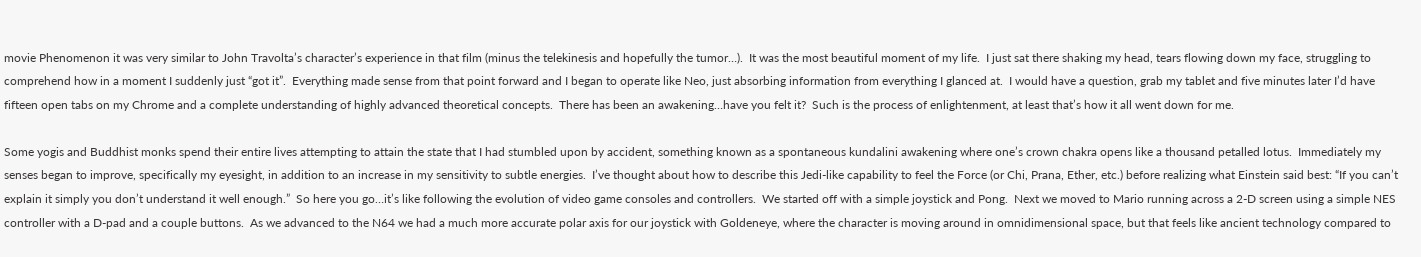movie Phenomenon it was very similar to John Travolta’s character’s experience in that film (minus the telekinesis and hopefully the tumor…).  It was the most beautiful moment of my life.  I just sat there shaking my head, tears flowing down my face, struggling to comprehend how in a moment I suddenly just “got it”.  Everything made sense from that point forward and I began to operate like Neo, just absorbing information from everything I glanced at.  I would have a question, grab my tablet and five minutes later I’d have fifteen open tabs on my Chrome and a complete understanding of highly advanced theoretical concepts.  There has been an awakening…have you felt it?  Such is the process of enlightenment, at least that’s how it all went down for me.

Some yogis and Buddhist monks spend their entire lives attempting to attain the state that I had stumbled upon by accident, something known as a spontaneous kundalini awakening where one’s crown chakra opens like a thousand petalled lotus.  Immediately my senses began to improve, specifically my eyesight, in addition to an increase in my sensitivity to subtle energies.  I’ve thought about how to describe this Jedi-like capability to feel the Force (or Chi, Prana, Ether, etc.) before realizing what Einstein said best: “If you can’t explain it simply you don’t understand it well enough.”  So here you go…it’s like following the evolution of video game consoles and controllers.  We started off with a simple joystick and Pong.  Next we moved to Mario running across a 2-D screen using a simple NES controller with a D-pad and a couple buttons.  As we advanced to the N64 we had a much more accurate polar axis for our joystick with Goldeneye, where the character is moving around in omnidimensional space, but that feels like ancient technology compared to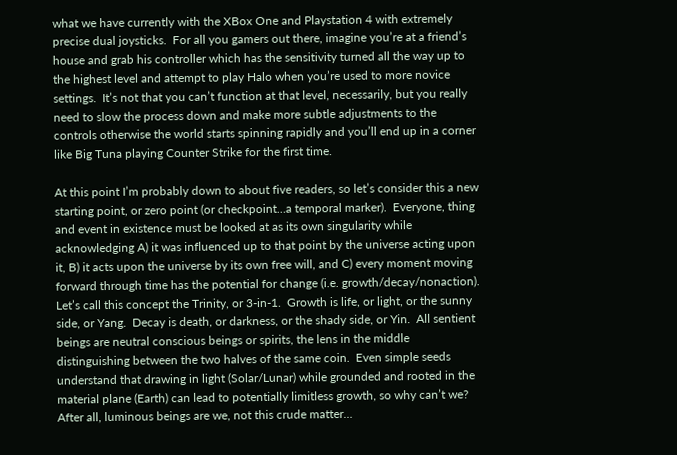what we have currently with the XBox One and Playstation 4 with extremely precise dual joysticks.  For all you gamers out there, imagine you’re at a friend’s house and grab his controller which has the sensitivity turned all the way up to the highest level and attempt to play Halo when you’re used to more novice settings.  It’s not that you can’t function at that level, necessarily, but you really need to slow the process down and make more subtle adjustments to the controls otherwise the world starts spinning rapidly and you’ll end up in a corner like Big Tuna playing Counter Strike for the first time.

At this point I’m probably down to about five readers, so let’s consider this a new starting point, or zero point (or checkpoint…a temporal marker).  Everyone, thing and event in existence must be looked at as its own singularity while acknowledging A) it was influenced up to that point by the universe acting upon it, B) it acts upon the universe by its own free will, and C) every moment moving forward through time has the potential for change (i.e. growth/decay/nonaction).  Let’s call this concept the Trinity, or 3-in-1.  Growth is life, or light, or the sunny side, or Yang.  Decay is death, or darkness, or the shady side, or Yin.  All sentient beings are neutral conscious beings or spirits, the lens in the middle distinguishing between the two halves of the same coin.  Even simple seeds understand that drawing in light (Solar/Lunar) while grounded and rooted in the material plane (Earth) can lead to potentially limitless growth, so why can’t we?  After all, luminous beings are we, not this crude matter…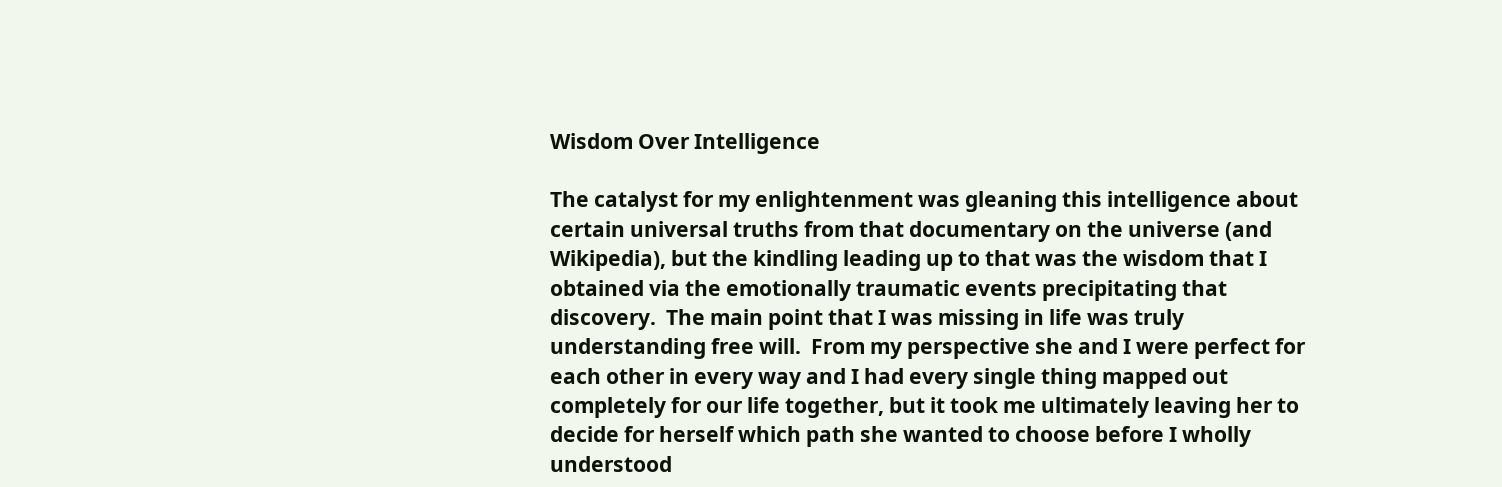Wisdom Over Intelligence

The catalyst for my enlightenment was gleaning this intelligence about certain universal truths from that documentary on the universe (and Wikipedia), but the kindling leading up to that was the wisdom that I obtained via the emotionally traumatic events precipitating that discovery.  The main point that I was missing in life was truly understanding free will.  From my perspective she and I were perfect for each other in every way and I had every single thing mapped out completely for our life together, but it took me ultimately leaving her to decide for herself which path she wanted to choose before I wholly understood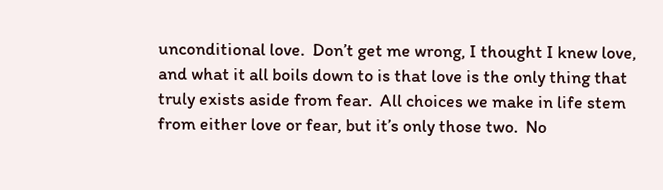unconditional love.  Don’t get me wrong, I thought I knew love, and what it all boils down to is that love is the only thing that truly exists aside from fear.  All choices we make in life stem from either love or fear, but it’s only those two.  No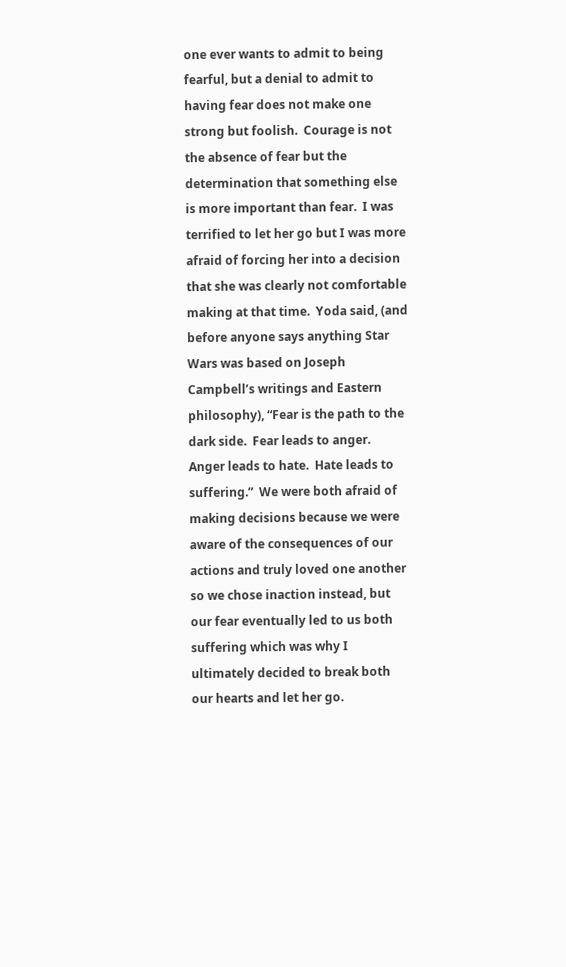one ever wants to admit to being fearful, but a denial to admit to having fear does not make one strong but foolish.  Courage is not the absence of fear but the determination that something else is more important than fear.  I was terrified to let her go but I was more afraid of forcing her into a decision that she was clearly not comfortable making at that time.  Yoda said, (and before anyone says anything Star Wars was based on Joseph Campbell’s writings and Eastern philosophy), “Fear is the path to the dark side.  Fear leads to anger.  Anger leads to hate.  Hate leads to suffering.”  We were both afraid of making decisions because we were aware of the consequences of our actions and truly loved one another so we chose inaction instead, but our fear eventually led to us both suffering which was why I ultimately decided to break both our hearts and let her go.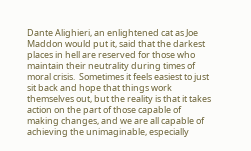Dante Alighieri, an enlightened cat as Joe Maddon would put it, said that the darkest places in hell are reserved for those who maintain their neutrality during times of moral crisis.  Sometimes it feels easiest to just sit back and hope that things work themselves out, but the reality is that it takes action on the part of those capable of making changes, and we are all capable of achieving the unimaginable, especially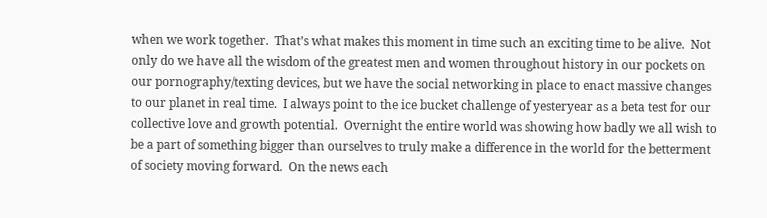when we work together.  That’s what makes this moment in time such an exciting time to be alive.  Not only do we have all the wisdom of the greatest men and women throughout history in our pockets on our pornography/texting devices, but we have the social networking in place to enact massive changes to our planet in real time.  I always point to the ice bucket challenge of yesteryear as a beta test for our collective love and growth potential.  Overnight the entire world was showing how badly we all wish to be a part of something bigger than ourselves to truly make a difference in the world for the betterment of society moving forward.  On the news each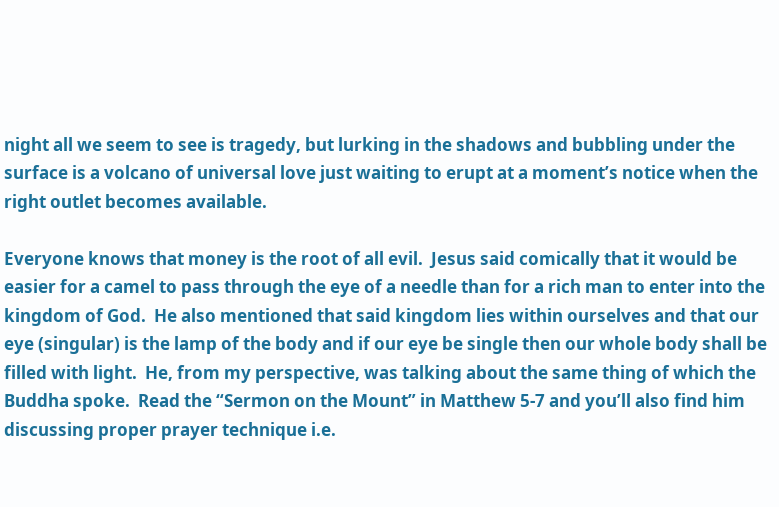night all we seem to see is tragedy, but lurking in the shadows and bubbling under the surface is a volcano of universal love just waiting to erupt at a moment’s notice when the right outlet becomes available.

Everyone knows that money is the root of all evil.  Jesus said comically that it would be easier for a camel to pass through the eye of a needle than for a rich man to enter into the kingdom of God.  He also mentioned that said kingdom lies within ourselves and that our eye (singular) is the lamp of the body and if our eye be single then our whole body shall be filled with light.  He, from my perspective, was talking about the same thing of which the Buddha spoke.  Read the “Sermon on the Mount” in Matthew 5-7 and you’ll also find him discussing proper prayer technique i.e.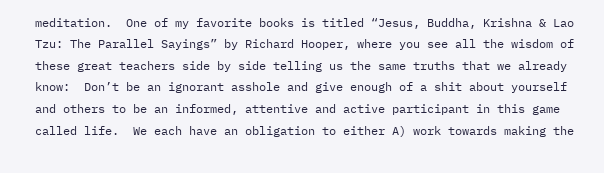meditation.  One of my favorite books is titled “Jesus, Buddha, Krishna & Lao Tzu: The Parallel Sayings” by Richard Hooper, where you see all the wisdom of these great teachers side by side telling us the same truths that we already know:  Don’t be an ignorant asshole and give enough of a shit about yourself and others to be an informed, attentive and active participant in this game called life.  We each have an obligation to either A) work towards making the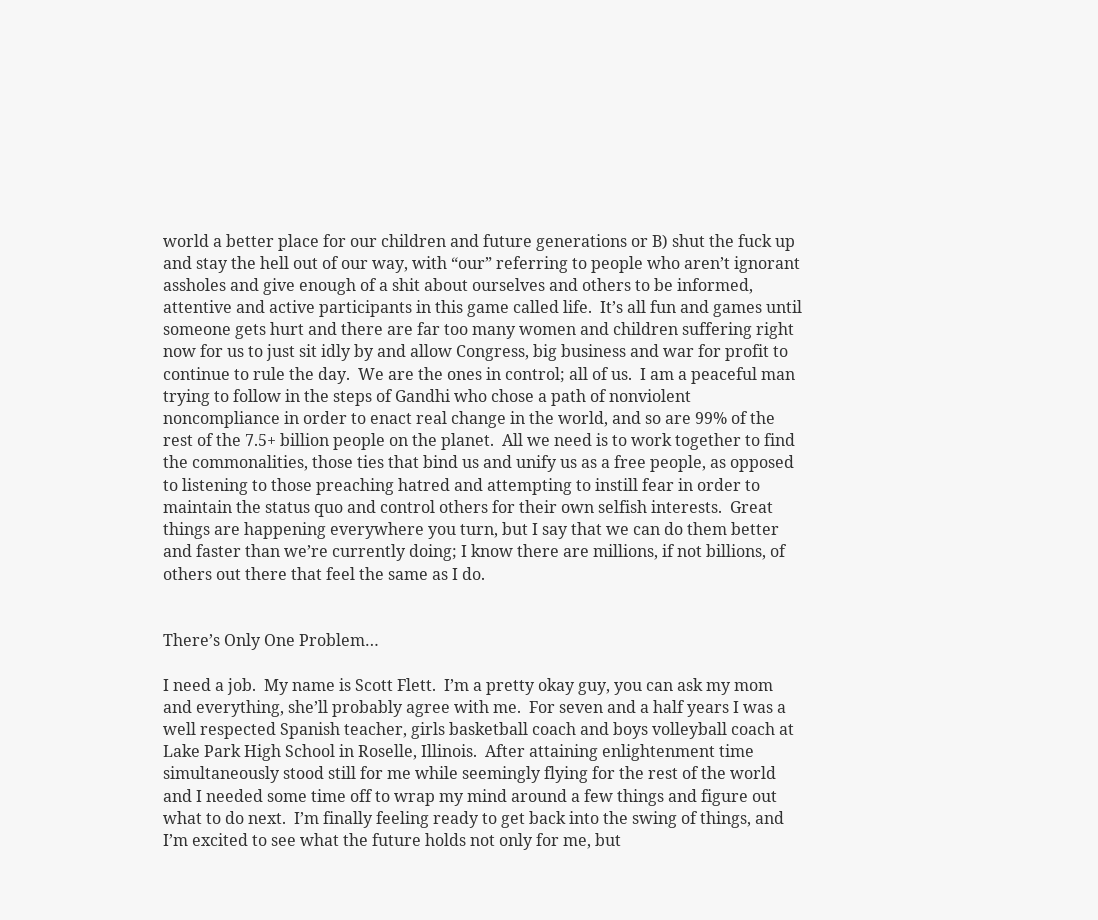world a better place for our children and future generations or B) shut the fuck up and stay the hell out of our way, with “our” referring to people who aren’t ignorant assholes and give enough of a shit about ourselves and others to be informed, attentive and active participants in this game called life.  It’s all fun and games until someone gets hurt and there are far too many women and children suffering right now for us to just sit idly by and allow Congress, big business and war for profit to continue to rule the day.  We are the ones in control; all of us.  I am a peaceful man trying to follow in the steps of Gandhi who chose a path of nonviolent noncompliance in order to enact real change in the world, and so are 99% of the rest of the 7.5+ billion people on the planet.  All we need is to work together to find the commonalities, those ties that bind us and unify us as a free people, as opposed to listening to those preaching hatred and attempting to instill fear in order to maintain the status quo and control others for their own selfish interests.  Great things are happening everywhere you turn, but I say that we can do them better and faster than we’re currently doing; I know there are millions, if not billions, of others out there that feel the same as I do.


There’s Only One Problem…

I need a job.  My name is Scott Flett.  I’m a pretty okay guy, you can ask my mom and everything, she’ll probably agree with me.  For seven and a half years I was a well respected Spanish teacher, girls basketball coach and boys volleyball coach at Lake Park High School in Roselle, Illinois.  After attaining enlightenment time simultaneously stood still for me while seemingly flying for the rest of the world and I needed some time off to wrap my mind around a few things and figure out what to do next.  I’m finally feeling ready to get back into the swing of things, and I’m excited to see what the future holds not only for me, but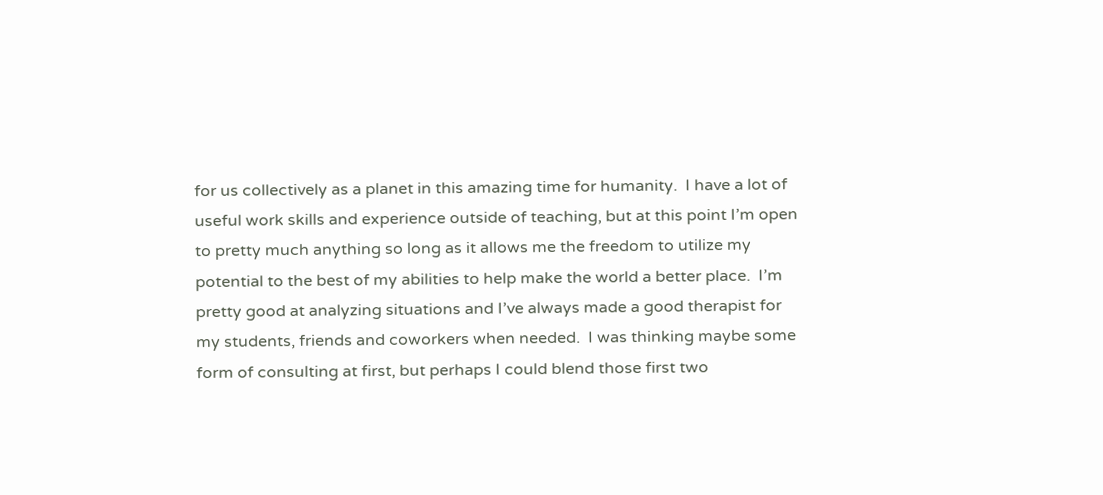for us collectively as a planet in this amazing time for humanity.  I have a lot of useful work skills and experience outside of teaching, but at this point I’m open to pretty much anything so long as it allows me the freedom to utilize my potential to the best of my abilities to help make the world a better place.  I’m pretty good at analyzing situations and I’ve always made a good therapist for my students, friends and coworkers when needed.  I was thinking maybe some form of consulting at first, but perhaps I could blend those first two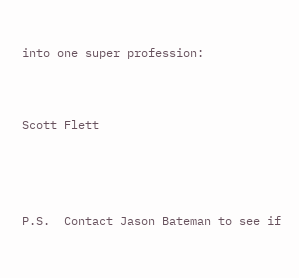into one super profession:


Scott Flett



P.S.  Contact Jason Bateman to see if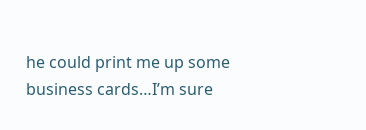he could print me up some business cards…I’m sure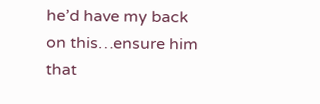he’d have my back on this…ensure him that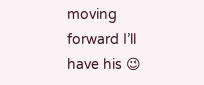moving forward I’ll have his 😉